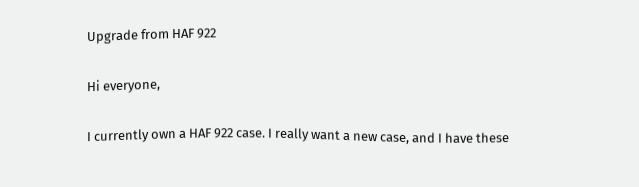Upgrade from HAF 922

Hi everyone,

I currently own a HAF 922 case. I really want a new case, and I have these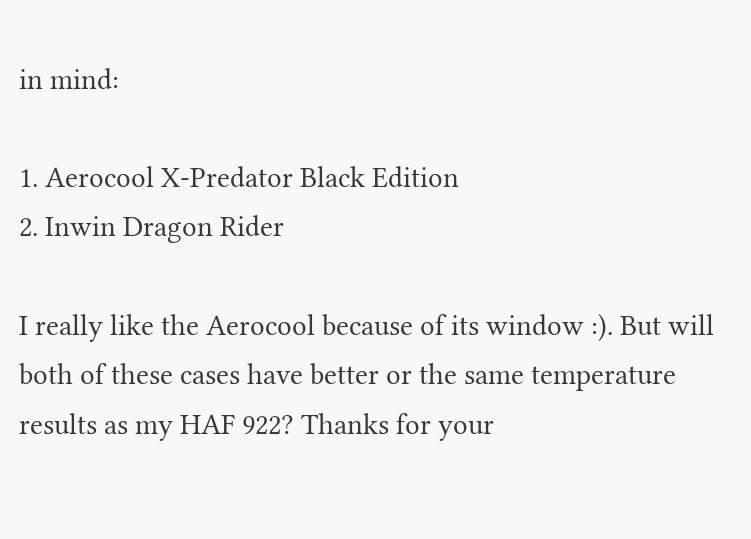in mind:

1. Aerocool X-Predator Black Edition
2. Inwin Dragon Rider

I really like the Aerocool because of its window :). But will both of these cases have better or the same temperature results as my HAF 922? Thanks for your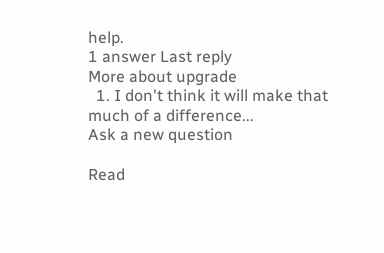help.
1 answer Last reply
More about upgrade
  1. I don't think it will make that much of a difference...
Ask a new question

Read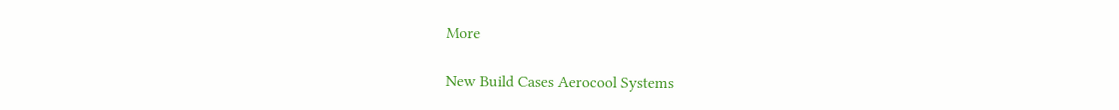More

New Build Cases Aerocool Systems